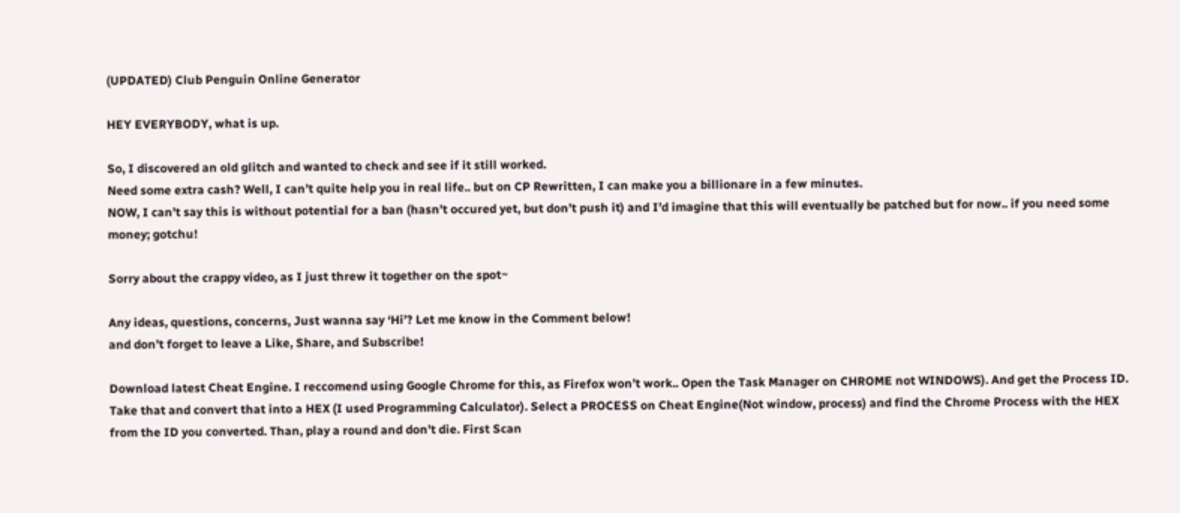(UPDATED) Club Penguin Online Generator

HEY EVERYBODY, what is up.

So, I discovered an old glitch and wanted to check and see if it still worked.
Need some extra cash? Well, I can’t quite help you in real life.. but on CP Rewritten, I can make you a billionare in a few minutes.
NOW, I can’t say this is without potential for a ban (hasn’t occured yet, but don’t push it) and I’d imagine that this will eventually be patched but for now.. if you need some money; gotchu!

Sorry about the crappy video, as I just threw it together on the spot~

Any ideas, questions, concerns, Just wanna say ‘Hi’? Let me know in the Comment below!
and don’t forget to leave a Like, Share, and Subscribe!

Download latest Cheat Engine. I reccomend using Google Chrome for this, as Firefox won’t work.. Open the Task Manager on CHROME not WINDOWS). And get the Process ID. Take that and convert that into a HEX (I used Programming Calculator). Select a PROCESS on Cheat Engine(Not window, process) and find the Chrome Process with the HEX from the ID you converted. Than, play a round and don’t die. First Scan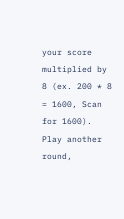your score multiplied by 8 (ex. 200 * 8 = 1600, Scan for 1600). Play another round,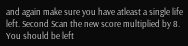and again make sure you have atleast a single life left. Second Scan the new score multiplied by 8. You should be left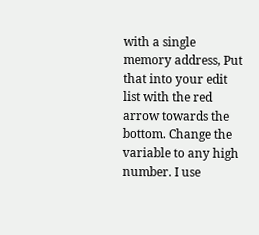with a single memory address, Put that into your edit list with the red arrow towards the bottom. Change the variable to any high number. I use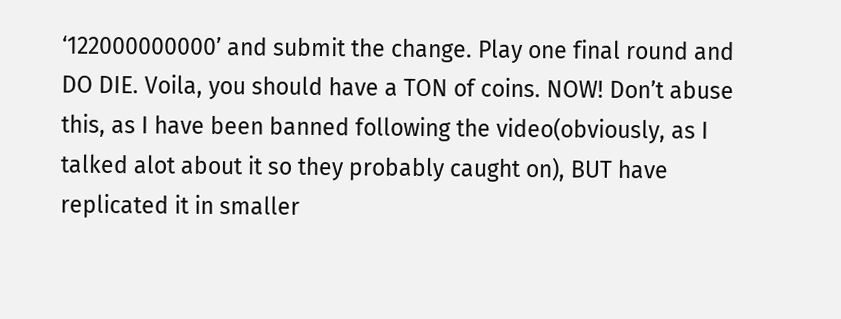‘122000000000’ and submit the change. Play one final round and DO DIE. Voila, you should have a TON of coins. NOW! Don’t abuse this, as I have been banned following the video(obviously, as I talked alot about it so they probably caught on), BUT have replicated it in smaller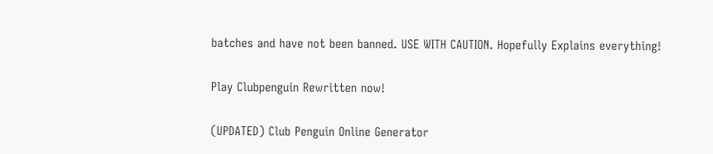batches and have not been banned. USE WITH CAUTION. Hopefully Explains everything!

Play Clubpenguin Rewritten now!

(UPDATED) Club Penguin Online Generator